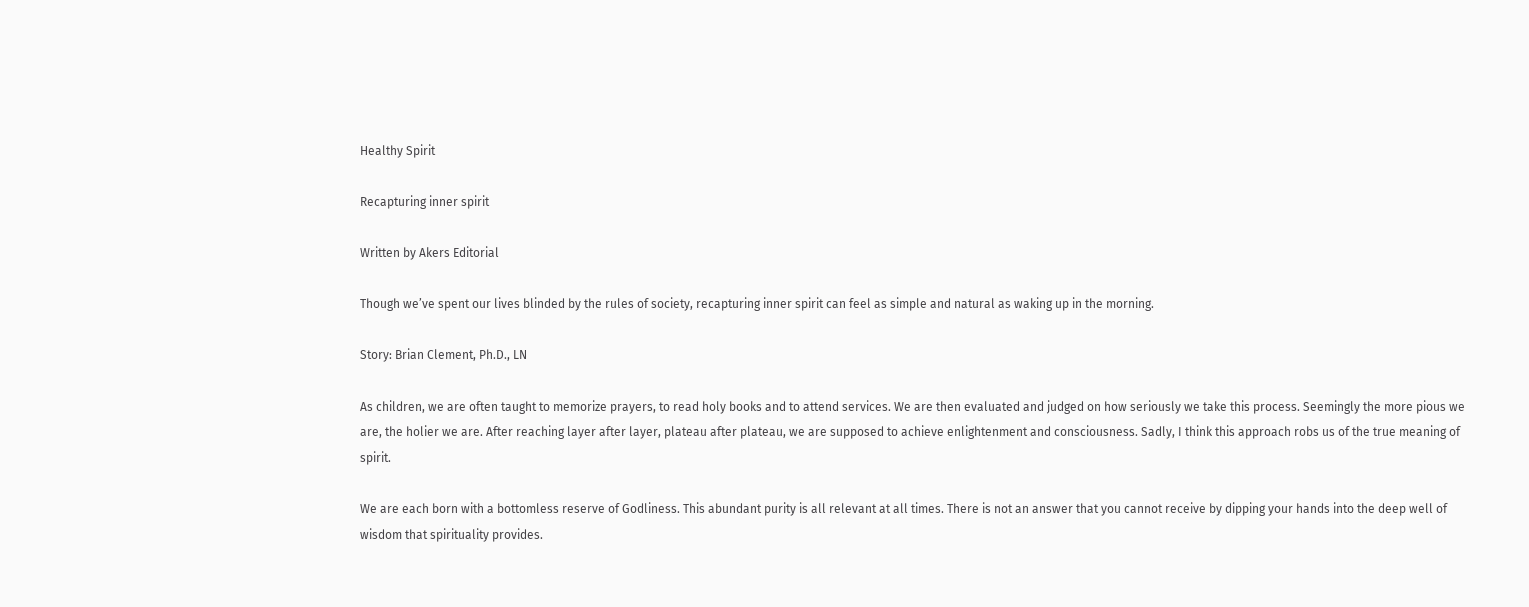Healthy Spirit

Recapturing inner spirit

Written by Akers Editorial

Though we’ve spent our lives blinded by the rules of society, recapturing inner spirit can feel as simple and natural as waking up in the morning.

Story: Brian Clement, Ph.D., LN

As children, we are often taught to memorize prayers, to read holy books and to attend services. We are then evaluated and judged on how seriously we take this process. Seemingly the more pious we are, the holier we are. After reaching layer after layer, plateau after plateau, we are supposed to achieve enlightenment and consciousness. Sadly, I think this approach robs us of the true meaning of spirit.

We are each born with a bottomless reserve of Godliness. This abundant purity is all relevant at all times. There is not an answer that you cannot receive by dipping your hands into the deep well of wisdom that spirituality provides.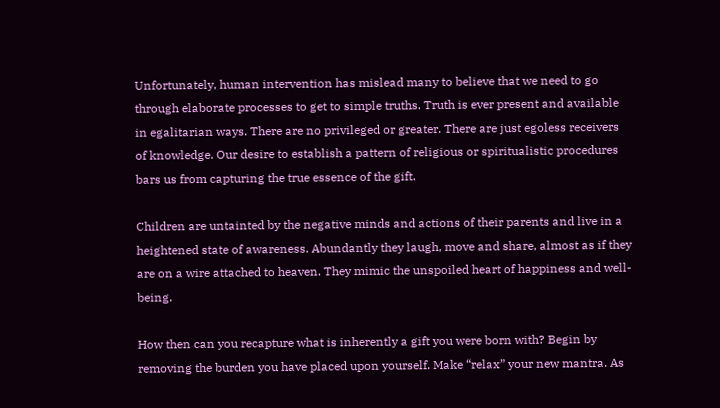Unfortunately, human intervention has mislead many to believe that we need to go through elaborate processes to get to simple truths. Truth is ever present and available in egalitarian ways. There are no privileged or greater. There are just egoless receivers of knowledge. Our desire to establish a pattern of religious or spiritualistic procedures bars us from capturing the true essence of the gift.

Children are untainted by the negative minds and actions of their parents and live in a heightened state of awareness. Abundantly they laugh, move and share, almost as if they are on a wire attached to heaven. They mimic the unspoiled heart of happiness and well-being.

How then can you recapture what is inherently a gift you were born with? Begin by removing the burden you have placed upon yourself. Make “relax” your new mantra. As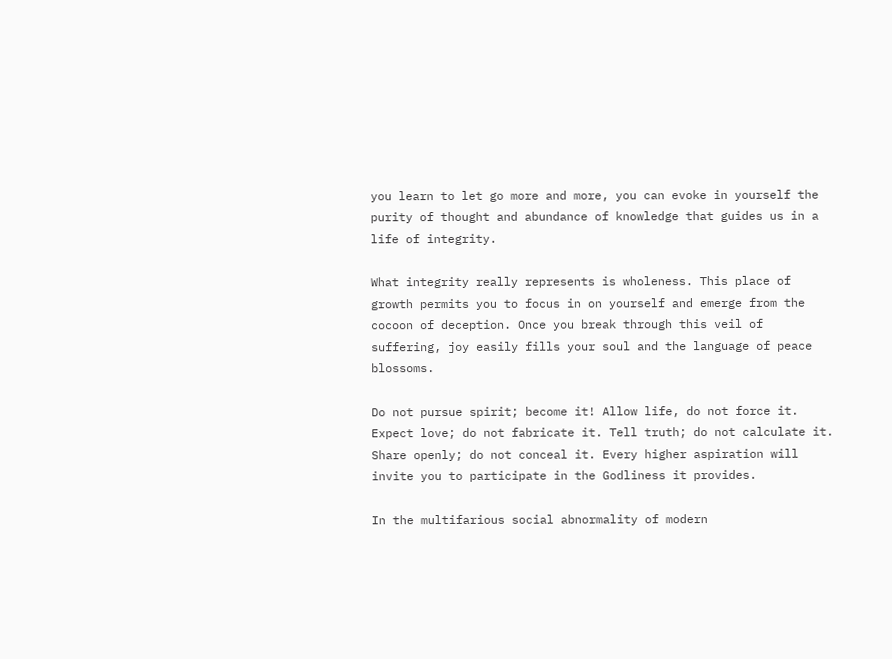you learn to let go more and more, you can evoke in yourself the purity of thought and abundance of knowledge that guides us in a life of integrity.

What integrity really represents is wholeness. This place of growth permits you to focus in on yourself and emerge from the cocoon of deception. Once you break through this veil of suffering, joy easily fills your soul and the language of peace blossoms.

Do not pursue spirit; become it! Allow life, do not force it. Expect love; do not fabricate it. Tell truth; do not calculate it. Share openly; do not conceal it. Every higher aspiration will invite you to participate in the Godliness it provides.

In the multifarious social abnormality of modern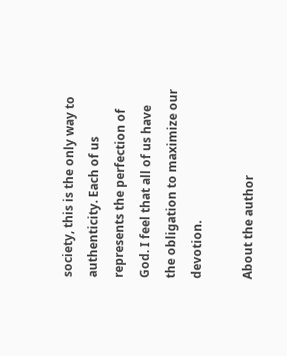society, this is the only way to authenticity. Each of us represents the perfection of God. I feel that all of us have the obligation to maximize our devotion.

About the author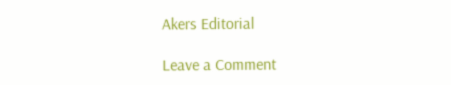Akers Editorial

Leave a Comment